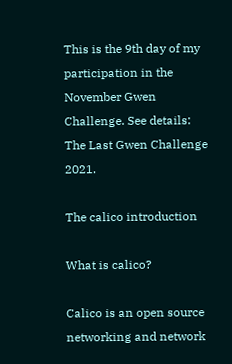This is the 9th day of my participation in the November Gwen Challenge. See details: The Last Gwen Challenge 2021.

The calico introduction

What is calico?

Calico is an open source networking and network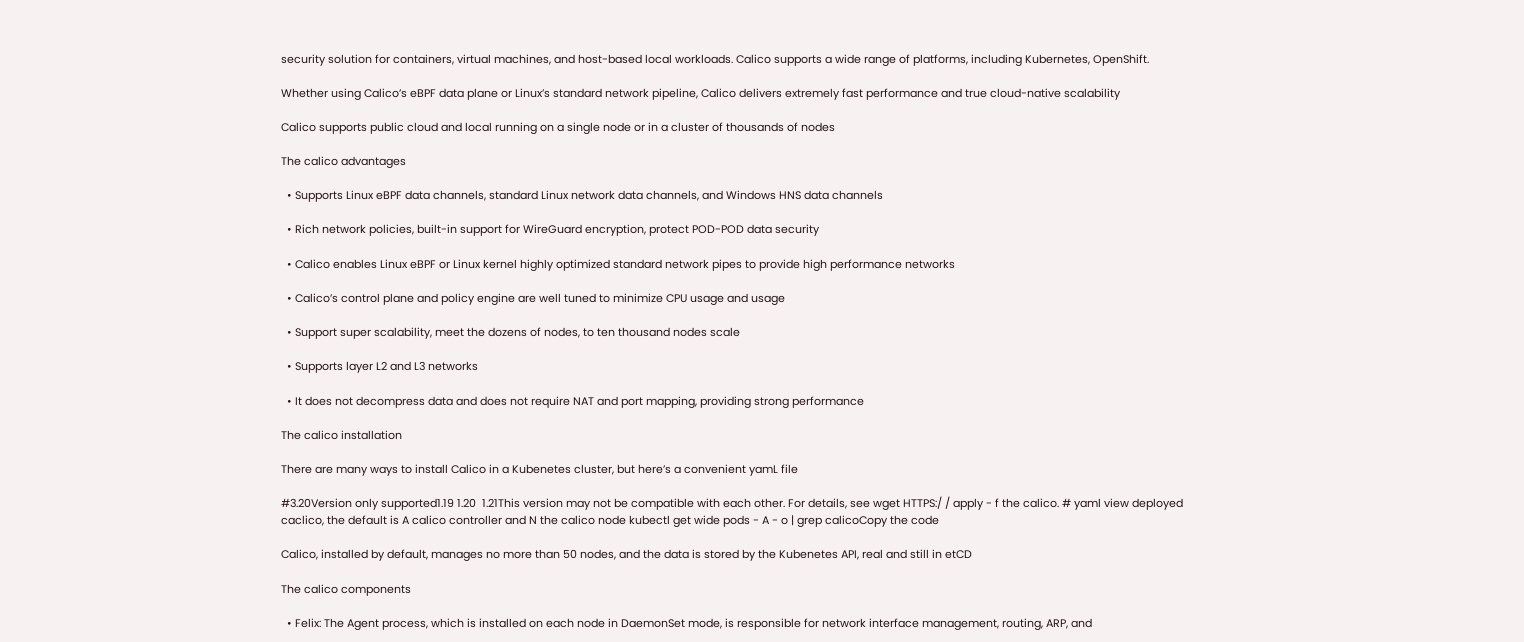security solution for containers, virtual machines, and host-based local workloads. Calico supports a wide range of platforms, including Kubernetes, OpenShift.

Whether using Calico’s eBPF data plane or Linux’s standard network pipeline, Calico delivers extremely fast performance and true cloud-native scalability

Calico supports public cloud and local running on a single node or in a cluster of thousands of nodes

The calico advantages

  • Supports Linux eBPF data channels, standard Linux network data channels, and Windows HNS data channels

  • Rich network policies, built-in support for WireGuard encryption, protect POD-POD data security

  • Calico enables Linux eBPF or Linux kernel highly optimized standard network pipes to provide high performance networks

  • Calico’s control plane and policy engine are well tuned to minimize CPU usage and usage

  • Support super scalability, meet the dozens of nodes, to ten thousand nodes scale

  • Supports layer L2 and L3 networks

  • It does not decompress data and does not require NAT and port mapping, providing strong performance

The calico installation

There are many ways to install Calico in a Kubenetes cluster, but here’s a convenient yamL file

#3.20Version only supported1.19 1.20  1.21This version may not be compatible with each other. For details, see wget HTTPS:/ / apply - f the calico. # yaml view deployed caclico, the default is A calico controller and N the calico node kubectl get wide pods - A - o | grep calicoCopy the code

Calico, installed by default, manages no more than 50 nodes, and the data is stored by the Kubenetes API, real and still in etCD

The calico components

  • Felix: The Agent process, which is installed on each node in DaemonSet mode, is responsible for network interface management, routing, ARP, and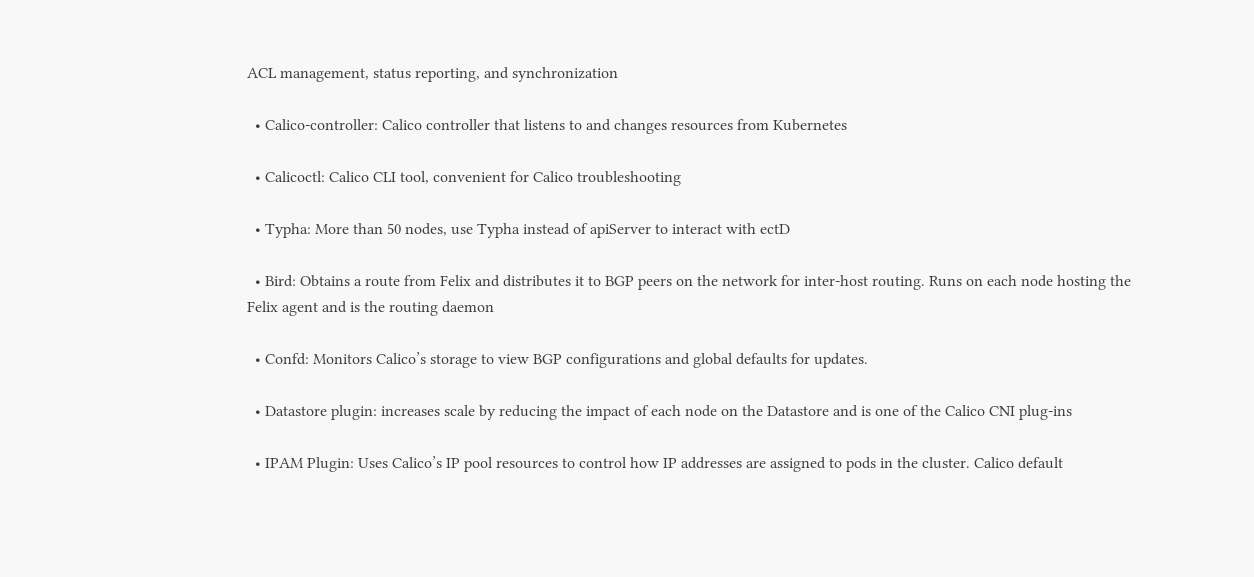ACL management, status reporting, and synchronization

  • Calico-controller: Calico controller that listens to and changes resources from Kubernetes

  • Calicoctl: Calico CLI tool, convenient for Calico troubleshooting

  • Typha: More than 50 nodes, use Typha instead of apiServer to interact with ectD

  • Bird: Obtains a route from Felix and distributes it to BGP peers on the network for inter-host routing. Runs on each node hosting the Felix agent and is the routing daemon

  • Confd: Monitors Calico’s storage to view BGP configurations and global defaults for updates.

  • Datastore plugin: increases scale by reducing the impact of each node on the Datastore and is one of the Calico CNI plug-ins

  • IPAM Plugin: Uses Calico’s IP pool resources to control how IP addresses are assigned to pods in the cluster. Calico default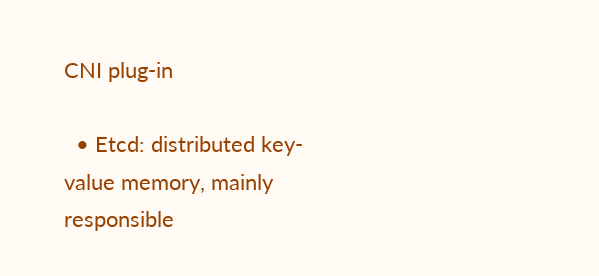CNI plug-in

  • Etcd: distributed key-value memory, mainly responsible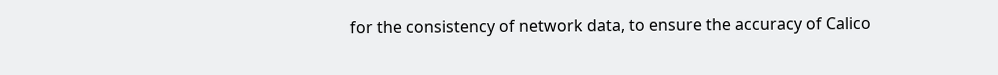for the consistency of network data, to ensure the accuracy of Calico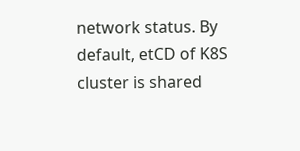network status. By default, etCD of K8S cluster is shared